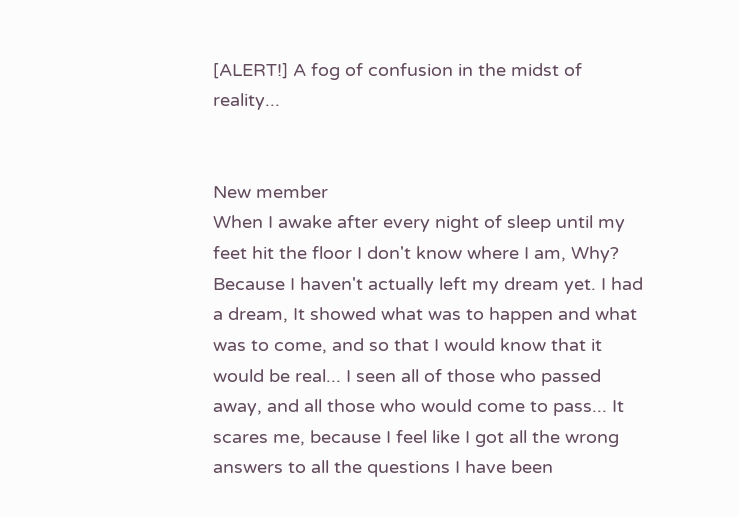[ALERT!] A fog of confusion in the midst of reality...


New member
When I awake after every night of sleep until my feet hit the floor I don't know where I am, Why? Because I haven't actually left my dream yet. I had a dream, It showed what was to happen and what was to come, and so that I would know that it would be real... I seen all of those who passed away, and all those who would come to pass... It scares me, because I feel like I got all the wrong answers to all the questions I have been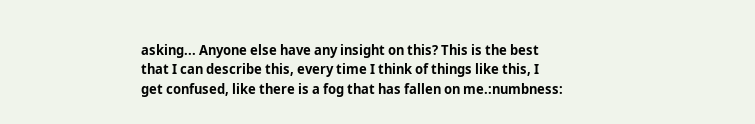asking... Anyone else have any insight on this? This is the best that I can describe this, every time I think of things like this, I get confused, like there is a fog that has fallen on me.:numbness: